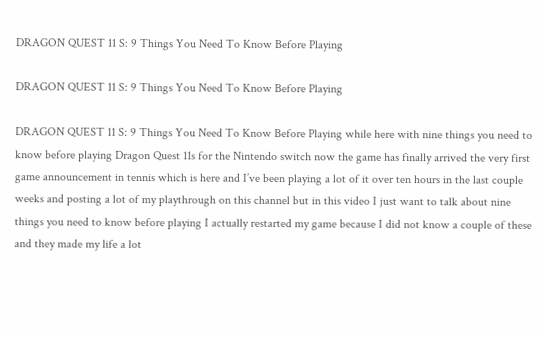DRAGON QUEST 11 S: 9 Things You Need To Know Before Playing

DRAGON QUEST 11 S: 9 Things You Need To Know Before Playing

DRAGON QUEST 11 S: 9 Things You Need To Know Before Playing while here with nine things you need to know before playing Dragon Quest 11s for the Nintendo switch now the game has finally arrived the very first game announcement in tennis which is here and I’ve been playing a lot of it over ten hours in the last couple weeks and posting a lot of my playthrough on this channel but in this video I just want to talk about nine things you need to know before playing I actually restarted my game because I did not know a couple of these and they made my life a lot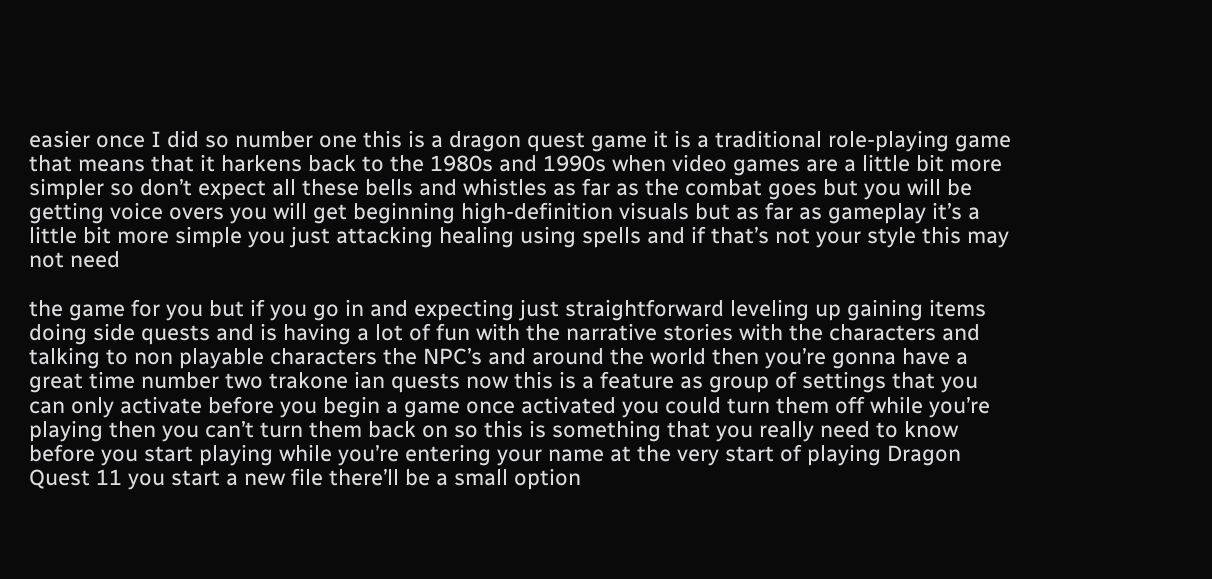easier once I did so number one this is a dragon quest game it is a traditional role-playing game that means that it harkens back to the 1980s and 1990s when video games are a little bit more simpler so don’t expect all these bells and whistles as far as the combat goes but you will be getting voice overs you will get beginning high-definition visuals but as far as gameplay it’s a little bit more simple you just attacking healing using spells and if that’s not your style this may not need

the game for you but if you go in and expecting just straightforward leveling up gaining items doing side quests and is having a lot of fun with the narrative stories with the characters and talking to non playable characters the NPC’s and around the world then you’re gonna have a great time number two trakone ian quests now this is a feature as group of settings that you can only activate before you begin a game once activated you could turn them off while you’re playing then you can’t turn them back on so this is something that you really need to know before you start playing while you’re entering your name at the very start of playing Dragon Quest 11 you start a new file there’ll be a small option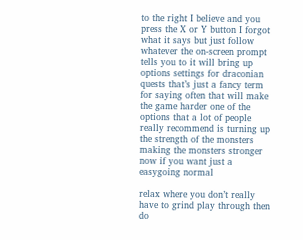to the right I believe and you press the X or Y button I forgot what it says but just follow whatever the on-screen prompt tells you to it will bring up options settings for draconian quests that’s just a fancy term for saying often that will make the game harder one of the options that a lot of people really recommend is turning up the strength of the monsters making the monsters stronger now if you want just a easygoing normal

relax where you don’t really have to grind play through then do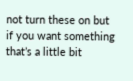not turn these on but if you want something that’s a little bit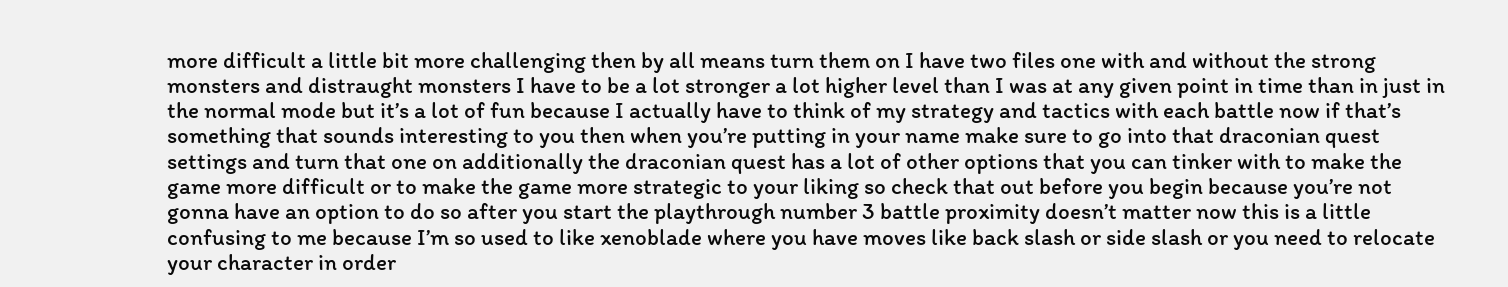more difficult a little bit more challenging then by all means turn them on I have two files one with and without the strong monsters and distraught monsters I have to be a lot stronger a lot higher level than I was at any given point in time than in just in the normal mode but it’s a lot of fun because I actually have to think of my strategy and tactics with each battle now if that’s something that sounds interesting to you then when you’re putting in your name make sure to go into that draconian quest settings and turn that one on additionally the draconian quest has a lot of other options that you can tinker with to make the game more difficult or to make the game more strategic to your liking so check that out before you begin because you’re not gonna have an option to do so after you start the playthrough number 3 battle proximity doesn’t matter now this is a little confusing to me because I’m so used to like xenoblade where you have moves like back slash or side slash or you need to relocate your character in order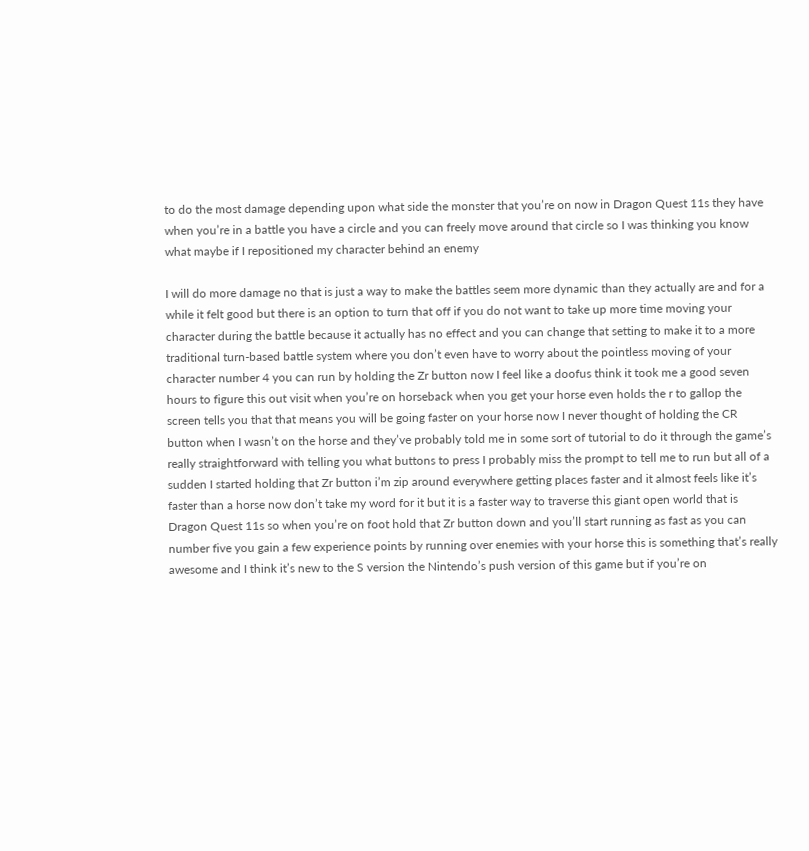to do the most damage depending upon what side the monster that you’re on now in Dragon Quest 11s they have when you’re in a battle you have a circle and you can freely move around that circle so I was thinking you know what maybe if I repositioned my character behind an enemy

I will do more damage no that is just a way to make the battles seem more dynamic than they actually are and for a while it felt good but there is an option to turn that off if you do not want to take up more time moving your character during the battle because it actually has no effect and you can change that setting to make it to a more traditional turn-based battle system where you don’t even have to worry about the pointless moving of your character number 4 you can run by holding the Zr button now I feel like a doofus think it took me a good seven hours to figure this out visit when you’re on horseback when you get your horse even holds the r to gallop the screen tells you that that means you will be going faster on your horse now I never thought of holding the CR button when I wasn’t on the horse and they’ve probably told me in some sort of tutorial to do it through the game’s really straightforward with telling you what buttons to press I probably miss the prompt to tell me to run but all of a sudden I started holding that Zr button i’m zip around everywhere getting places faster and it almost feels like it’s faster than a horse now don’t take my word for it but it is a faster way to traverse this giant open world that is Dragon Quest 11s so when you’re on foot hold that Zr button down and you’ll start running as fast as you can number five you gain a few experience points by running over enemies with your horse this is something that’s really awesome and I think it’s new to the S version the Nintendo’s push version of this game but if you’re on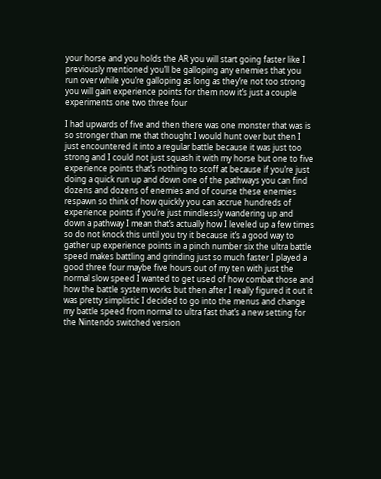your horse and you holds the AR you will start going faster like I previously mentioned you’ll be galloping any enemies that you run over while you’re galloping as long as they’re not too strong you will gain experience points for them now it’s just a couple experiments one two three four

I had upwards of five and then there was one monster that was is so stronger than me that thought I would hunt over but then I just encountered it into a regular battle because it was just too strong and I could not just squash it with my horse but one to five experience points that’s nothing to scoff at because if you’re just doing a quick run up and down one of the pathways you can find dozens and dozens of enemies and of course these enemies respawn so think of how quickly you can accrue hundreds of experience points if you’re just mindlessly wandering up and down a pathway I mean that’s actually how I leveled up a few times so do not knock this until you try it because it’s a good way to gather up experience points in a pinch number six the ultra battle speed makes battling and grinding just so much faster I played a good three four maybe five hours out of my ten with just the normal slow speed I wanted to get used of how combat those and how the battle system works but then after I really figured it out it was pretty simplistic I decided to go into the menus and change my battle speed from normal to ultra fast that’s a new setting for the Nintendo switched version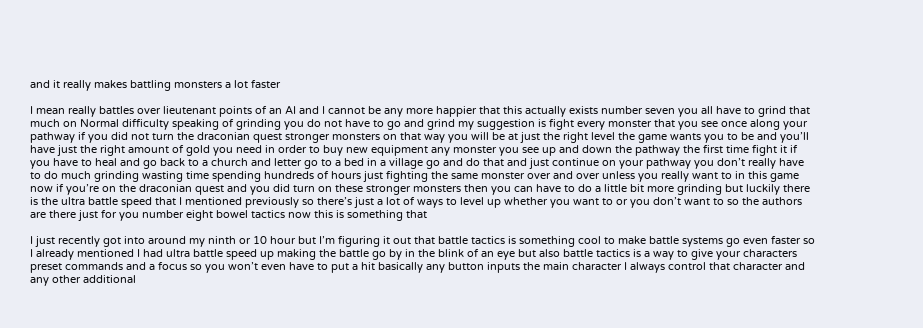and it really makes battling monsters a lot faster

I mean really battles over lieutenant points of an AI and I cannot be any more happier that this actually exists number seven you all have to grind that much on Normal difficulty speaking of grinding you do not have to go and grind my suggestion is fight every monster that you see once along your pathway if you did not turn the draconian quest stronger monsters on that way you will be at just the right level the game wants you to be and you’ll have just the right amount of gold you need in order to buy new equipment any monster you see up and down the pathway the first time fight it if you have to heal and go back to a church and letter go to a bed in a village go and do that and just continue on your pathway you don’t really have to do much grinding wasting time spending hundreds of hours just fighting the same monster over and over unless you really want to in this game now if you’re on the draconian quest and you did turn on these stronger monsters then you can have to do a little bit more grinding but luckily there is the ultra battle speed that I mentioned previously so there’s just a lot of ways to level up whether you want to or you don’t want to so the authors are there just for you number eight bowel tactics now this is something that

I just recently got into around my ninth or 10 hour but I’m figuring it out that battle tactics is something cool to make battle systems go even faster so I already mentioned I had ultra battle speed up making the battle go by in the blink of an eye but also battle tactics is a way to give your characters preset commands and a focus so you won’t even have to put a hit basically any button inputs the main character I always control that character and any other additional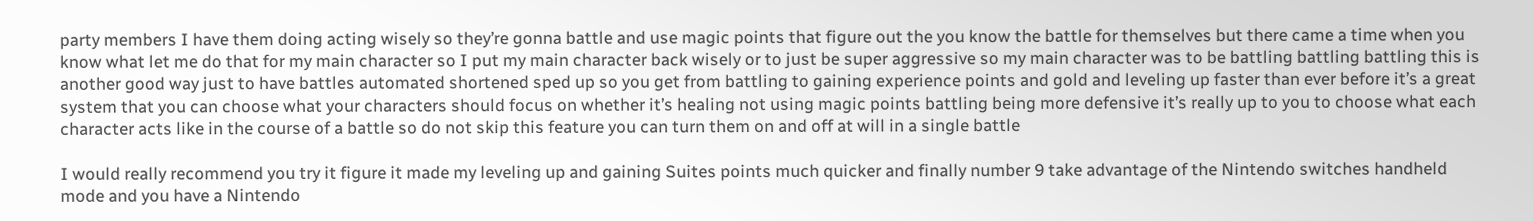party members I have them doing acting wisely so they’re gonna battle and use magic points that figure out the you know the battle for themselves but there came a time when you know what let me do that for my main character so I put my main character back wisely or to just be super aggressive so my main character was to be battling battling battling this is another good way just to have battles automated shortened sped up so you get from battling to gaining experience points and gold and leveling up faster than ever before it’s a great system that you can choose what your characters should focus on whether it’s healing not using magic points battling being more defensive it’s really up to you to choose what each character acts like in the course of a battle so do not skip this feature you can turn them on and off at will in a single battle

I would really recommend you try it figure it made my leveling up and gaining Suites points much quicker and finally number 9 take advantage of the Nintendo switches handheld mode and you have a Nintendo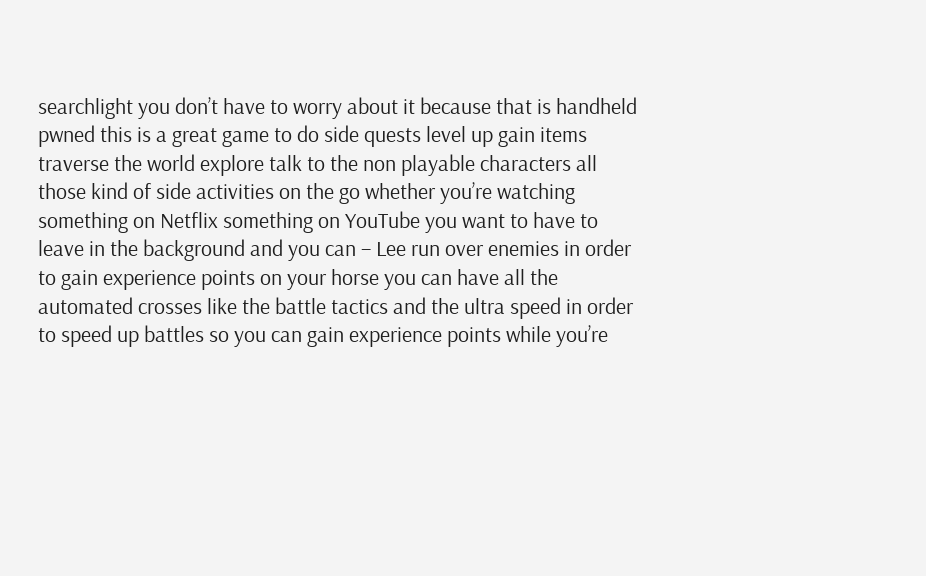searchlight you don’t have to worry about it because that is handheld pwned this is a great game to do side quests level up gain items traverse the world explore talk to the non playable characters all those kind of side activities on the go whether you’re watching something on Netflix something on YouTube you want to have to leave in the background and you can – Lee run over enemies in order to gain experience points on your horse you can have all the automated crosses like the battle tactics and the ultra speed in order to speed up battles so you can gain experience points while you’re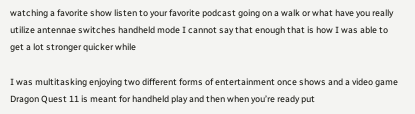watching a favorite show listen to your favorite podcast going on a walk or what have you really utilize antennae switches handheld mode I cannot say that enough that is how I was able to get a lot stronger quicker while

I was multitasking enjoying two different forms of entertainment once shows and a video game Dragon Quest 11 is meant for handheld play and then when you’re ready put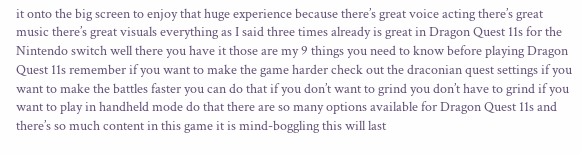it onto the big screen to enjoy that huge experience because there’s great voice acting there’s great music there’s great visuals everything as I said three times already is great in Dragon Quest 11s for the Nintendo switch well there you have it those are my 9 things you need to know before playing Dragon Quest 11s remember if you want to make the game harder check out the draconian quest settings if you want to make the battles faster you can do that if you don’t want to grind you don’t have to grind if you want to play in handheld mode do that there are so many options available for Dragon Quest 11s and there’s so much content in this game it is mind-boggling this will last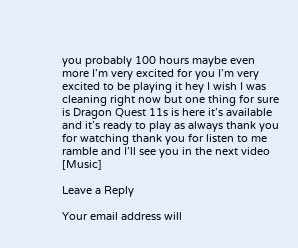you probably 100 hours maybe even more I’m very excited for you I’m very excited to be playing it hey I wish I was cleaning right now but one thing for sure is Dragon Quest 11s is here it’s available and it’s ready to play as always thank you for watching thank you for listen to me ramble and I’ll see you in the next video [Music]

Leave a Reply

Your email address will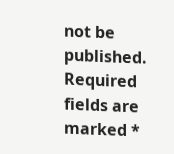not be published. Required fields are marked *